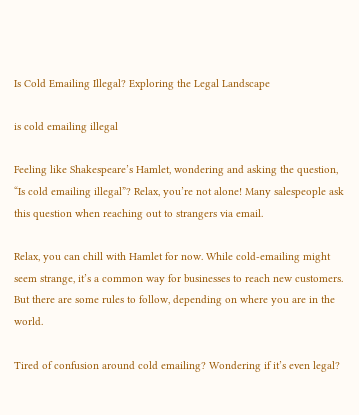Is Cold Emailing Illegal? Exploring the Legal Landscape

is cold emailing illegal

Feeling like Shakespeare’s Hamlet, wondering and asking the question, “Is cold emailing illegal”? Relax, you’re not alone! Many salespeople ask this question when reaching out to strangers via email.

Relax, you can chill with Hamlet for now. While cold-emailing might seem strange, it’s a common way for businesses to reach new customers. But there are some rules to follow, depending on where you are in the world.

Tired of confusion around cold emailing? Wondering if it’s even legal?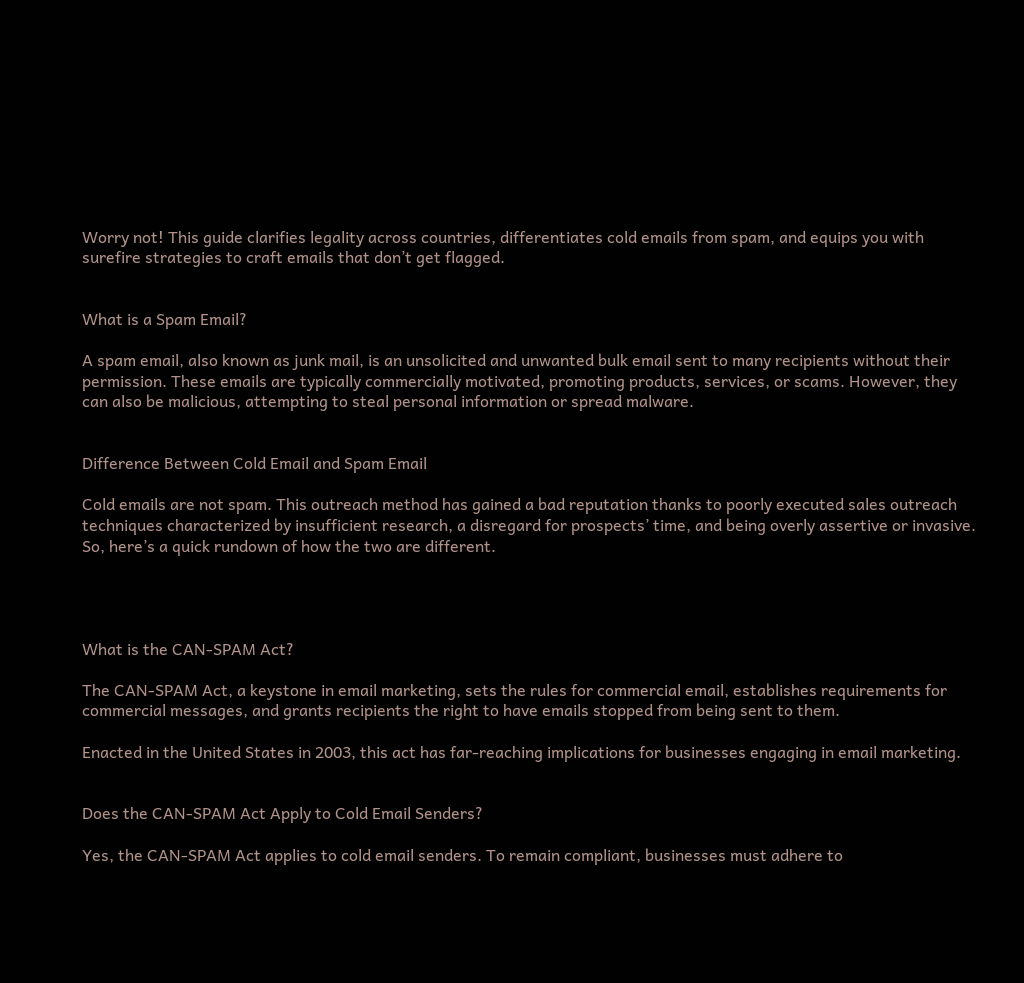Worry not! This guide clarifies legality across countries, differentiates cold emails from spam, and equips you with surefire strategies to craft emails that don’t get flagged.


What is a Spam Email?

A spam email, also known as junk mail, is an unsolicited and unwanted bulk email sent to many recipients without their permission. These emails are typically commercially motivated, promoting products, services, or scams. However, they can also be malicious, attempting to steal personal information or spread malware.


Difference Between Cold Email and Spam Email

Cold emails are not spam. This outreach method has gained a bad reputation thanks to poorly executed sales outreach techniques characterized by insufficient research, a disregard for prospects’ time, and being overly assertive or invasive. So, here’s a quick rundown of how the two are different.




What is the CAN-SPAM Act?

The CAN-SPAM Act, a keystone in email marketing, sets the rules for commercial email, establishes requirements for commercial messages, and grants recipients the right to have emails stopped from being sent to them.

Enacted in the United States in 2003, this act has far-reaching implications for businesses engaging in email marketing.


Does the CAN-SPAM Act Apply to Cold Email Senders?

Yes, the CAN-SPAM Act applies to cold email senders. To remain compliant, businesses must adhere to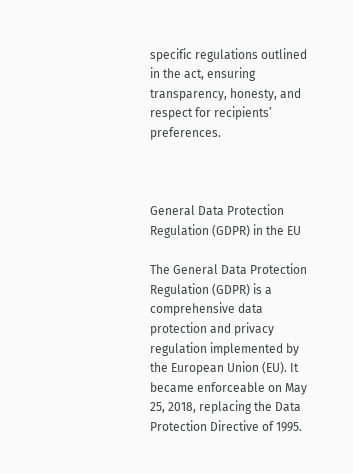specific regulations outlined in the act, ensuring transparency, honesty, and respect for recipients’ preferences.



General Data Protection Regulation (GDPR) in the EU

The General Data Protection Regulation (GDPR) is a comprehensive data protection and privacy regulation implemented by the European Union (EU). It became enforceable on May 25, 2018, replacing the Data Protection Directive of 1995.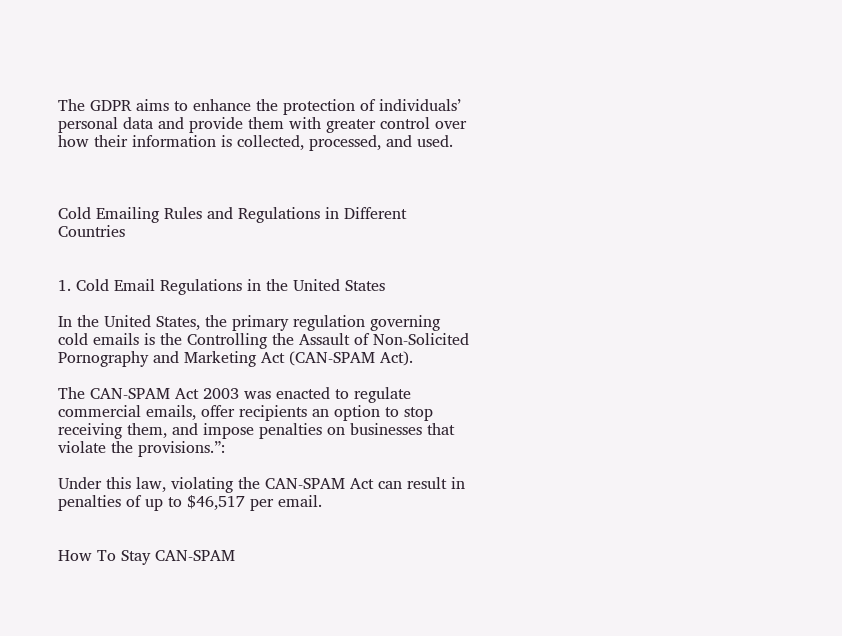The GDPR aims to enhance the protection of individuals’ personal data and provide them with greater control over how their information is collected, processed, and used.



Cold Emailing Rules and Regulations in Different Countries


1. Cold Email Regulations in the United States

In the United States, the primary regulation governing cold emails is the Controlling the Assault of Non-Solicited Pornography and Marketing Act (CAN-SPAM Act).

The CAN-SPAM Act 2003 was enacted to regulate commercial emails, offer recipients an option to stop receiving them, and impose penalties on businesses that violate the provisions.”:

Under this law, violating the CAN-SPAM Act can result in penalties of up to $46,517 per email.


How To Stay CAN-SPAM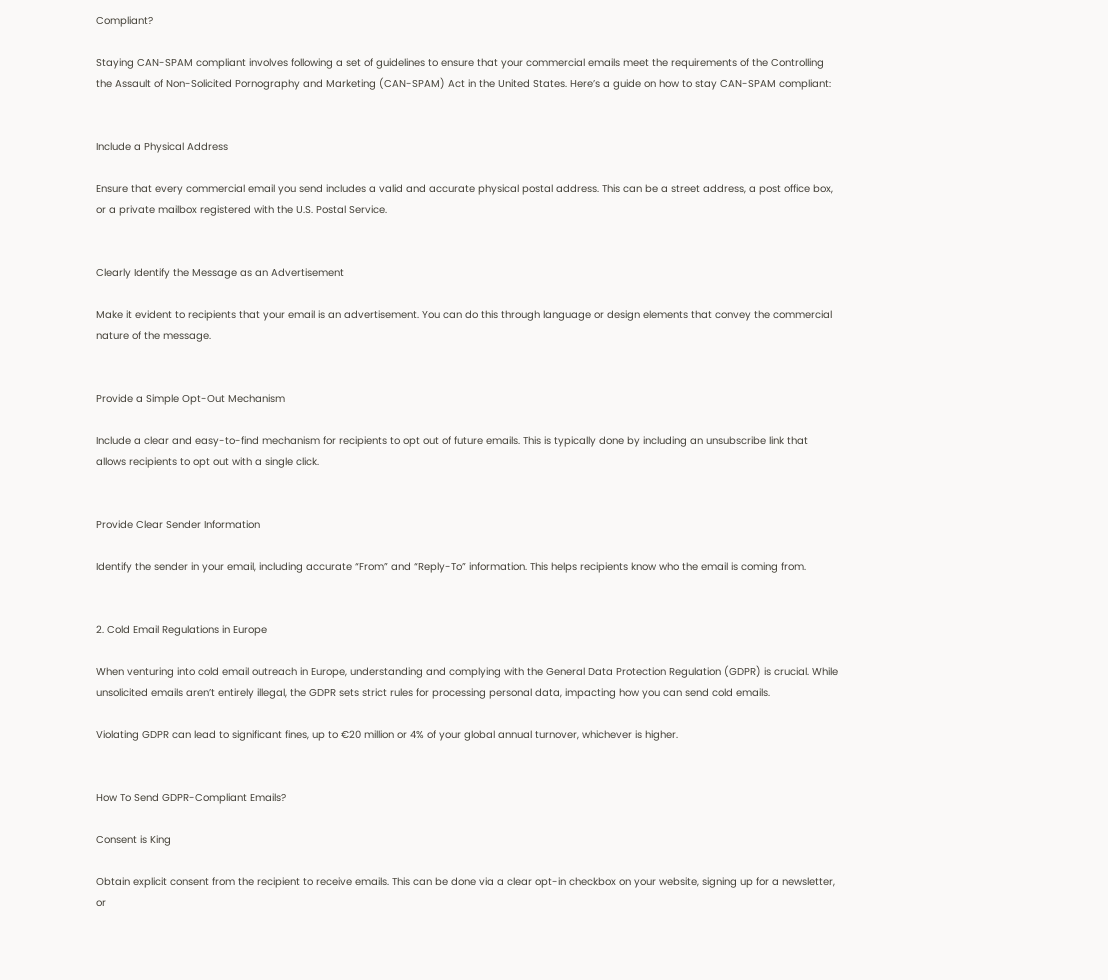Compliant?

Staying CAN-SPAM compliant involves following a set of guidelines to ensure that your commercial emails meet the requirements of the Controlling the Assault of Non-Solicited Pornography and Marketing (CAN-SPAM) Act in the United States. Here’s a guide on how to stay CAN-SPAM compliant:


Include a Physical Address

Ensure that every commercial email you send includes a valid and accurate physical postal address. This can be a street address, a post office box, or a private mailbox registered with the U.S. Postal Service.


Clearly Identify the Message as an Advertisement

Make it evident to recipients that your email is an advertisement. You can do this through language or design elements that convey the commercial nature of the message.


Provide a Simple Opt-Out Mechanism

Include a clear and easy-to-find mechanism for recipients to opt out of future emails. This is typically done by including an unsubscribe link that allows recipients to opt out with a single click.


Provide Clear Sender Information

Identify the sender in your email, including accurate “From” and “Reply-To” information. This helps recipients know who the email is coming from.


2. Cold Email Regulations in Europe

When venturing into cold email outreach in Europe, understanding and complying with the General Data Protection Regulation (GDPR) is crucial. While unsolicited emails aren’t entirely illegal, the GDPR sets strict rules for processing personal data, impacting how you can send cold emails.

Violating GDPR can lead to significant fines, up to €20 million or 4% of your global annual turnover, whichever is higher.


How To Send GDPR-Compliant Emails?

Consent is King

Obtain explicit consent from the recipient to receive emails. This can be done via a clear opt-in checkbox on your website, signing up for a newsletter, or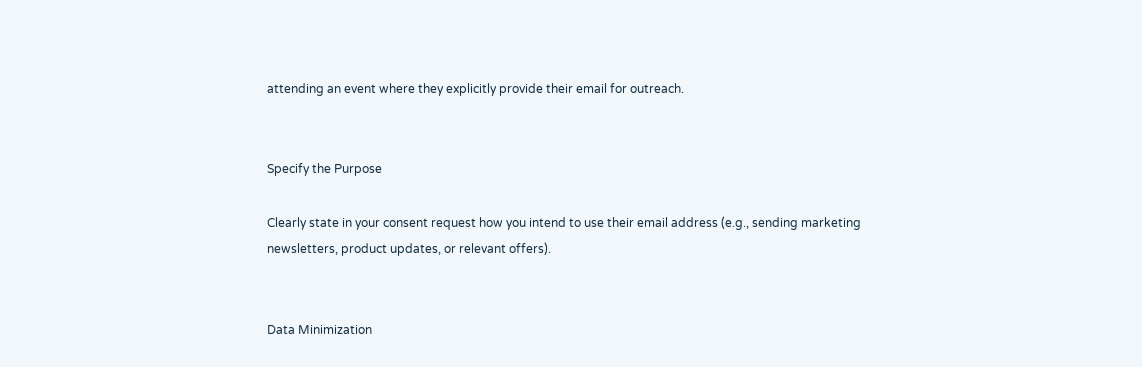attending an event where they explicitly provide their email for outreach.


Specify the Purpose

Clearly state in your consent request how you intend to use their email address (e.g., sending marketing newsletters, product updates, or relevant offers).


Data Minimization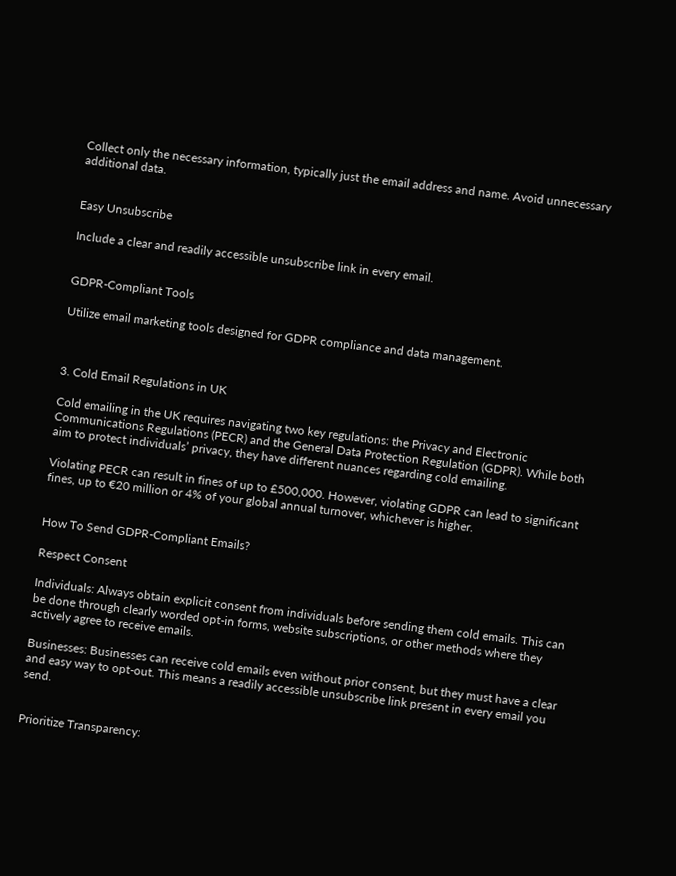Collect only the necessary information, typically just the email address and name. Avoid unnecessary additional data.


Easy Unsubscribe

Include a clear and readily accessible unsubscribe link in every email.


GDPR-Compliant Tools

Utilize email marketing tools designed for GDPR compliance and data management.



3. Cold Email Regulations in UK

Cold emailing in the UK requires navigating two key regulations: the Privacy and Electronic Communications Regulations (PECR) and the General Data Protection Regulation (GDPR). While both aim to protect individuals’ privacy, they have different nuances regarding cold emailing.

Violating PECR can result in fines of up to £500,000. However, violating GDPR can lead to significant fines, up to €20 million or 4% of your global annual turnover, whichever is higher.


How To Send GDPR-Compliant Emails?

Respect Consent

Individuals: Always obtain explicit consent from individuals before sending them cold emails. This can be done through clearly worded opt-in forms, website subscriptions, or other methods where they actively agree to receive emails.

Businesses: Businesses can receive cold emails even without prior consent, but they must have a clear and easy way to opt-out. This means a readily accessible unsubscribe link present in every email you send.


Prioritize Transparency: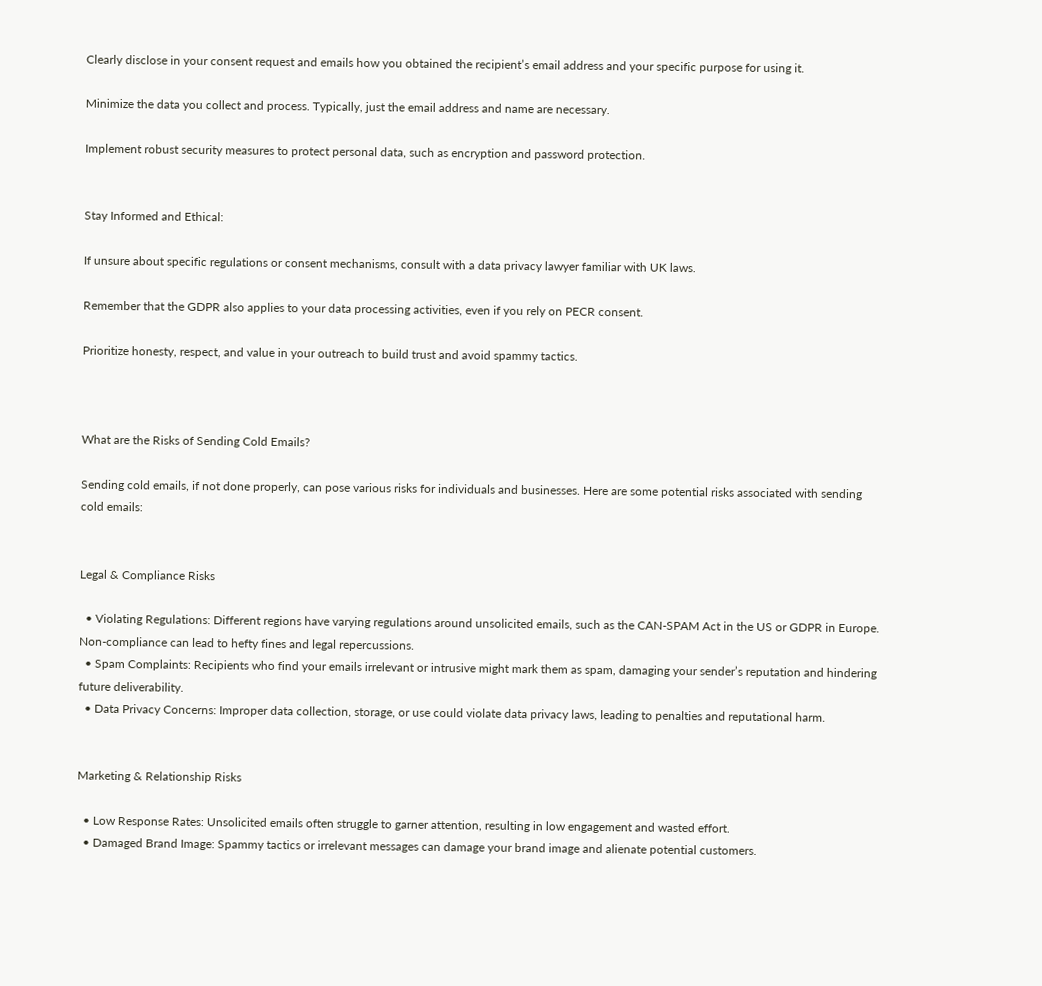Clearly disclose in your consent request and emails how you obtained the recipient’s email address and your specific purpose for using it.

Minimize the data you collect and process. Typically, just the email address and name are necessary.

Implement robust security measures to protect personal data, such as encryption and password protection.


Stay Informed and Ethical:

If unsure about specific regulations or consent mechanisms, consult with a data privacy lawyer familiar with UK laws.

Remember that the GDPR also applies to your data processing activities, even if you rely on PECR consent.

Prioritize honesty, respect, and value in your outreach to build trust and avoid spammy tactics.



What are the Risks of Sending Cold Emails?

Sending cold emails, if not done properly, can pose various risks for individuals and businesses. Here are some potential risks associated with sending cold emails:


Legal & Compliance Risks

  • Violating Regulations: Different regions have varying regulations around unsolicited emails, such as the CAN-SPAM Act in the US or GDPR in Europe. Non-compliance can lead to hefty fines and legal repercussions.
  • Spam Complaints: Recipients who find your emails irrelevant or intrusive might mark them as spam, damaging your sender’s reputation and hindering future deliverability.
  • Data Privacy Concerns: Improper data collection, storage, or use could violate data privacy laws, leading to penalties and reputational harm.


Marketing & Relationship Risks

  • Low Response Rates: Unsolicited emails often struggle to garner attention, resulting in low engagement and wasted effort.
  • Damaged Brand Image: Spammy tactics or irrelevant messages can damage your brand image and alienate potential customers.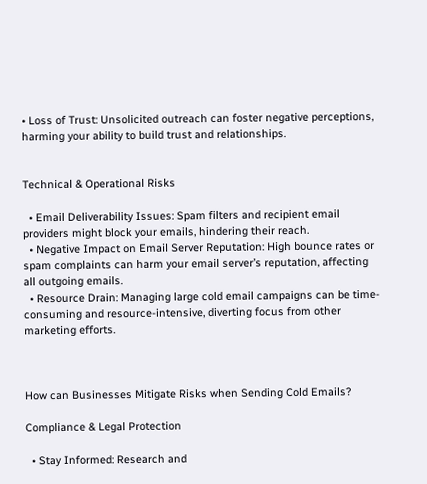• Loss of Trust: Unsolicited outreach can foster negative perceptions, harming your ability to build trust and relationships.


Technical & Operational Risks

  • Email Deliverability Issues: Spam filters and recipient email providers might block your emails, hindering their reach.
  • Negative Impact on Email Server Reputation: High bounce rates or spam complaints can harm your email server’s reputation, affecting all outgoing emails.
  • Resource Drain: Managing large cold email campaigns can be time-consuming and resource-intensive, diverting focus from other marketing efforts.



How can Businesses Mitigate Risks when Sending Cold Emails?

Compliance & Legal Protection

  • Stay Informed: Research and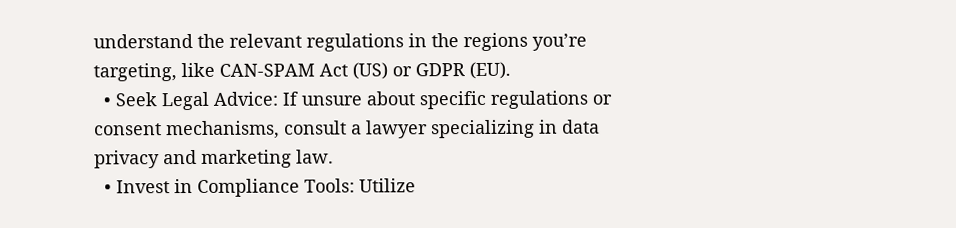understand the relevant regulations in the regions you’re targeting, like CAN-SPAM Act (US) or GDPR (EU).
  • Seek Legal Advice: If unsure about specific regulations or consent mechanisms, consult a lawyer specializing in data privacy and marketing law.
  • Invest in Compliance Tools: Utilize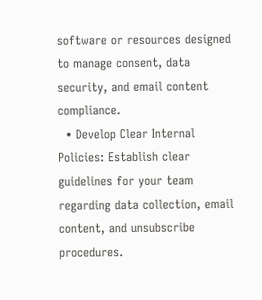software or resources designed to manage consent, data security, and email content compliance.
  • Develop Clear Internal Policies: Establish clear guidelines for your team regarding data collection, email content, and unsubscribe procedures.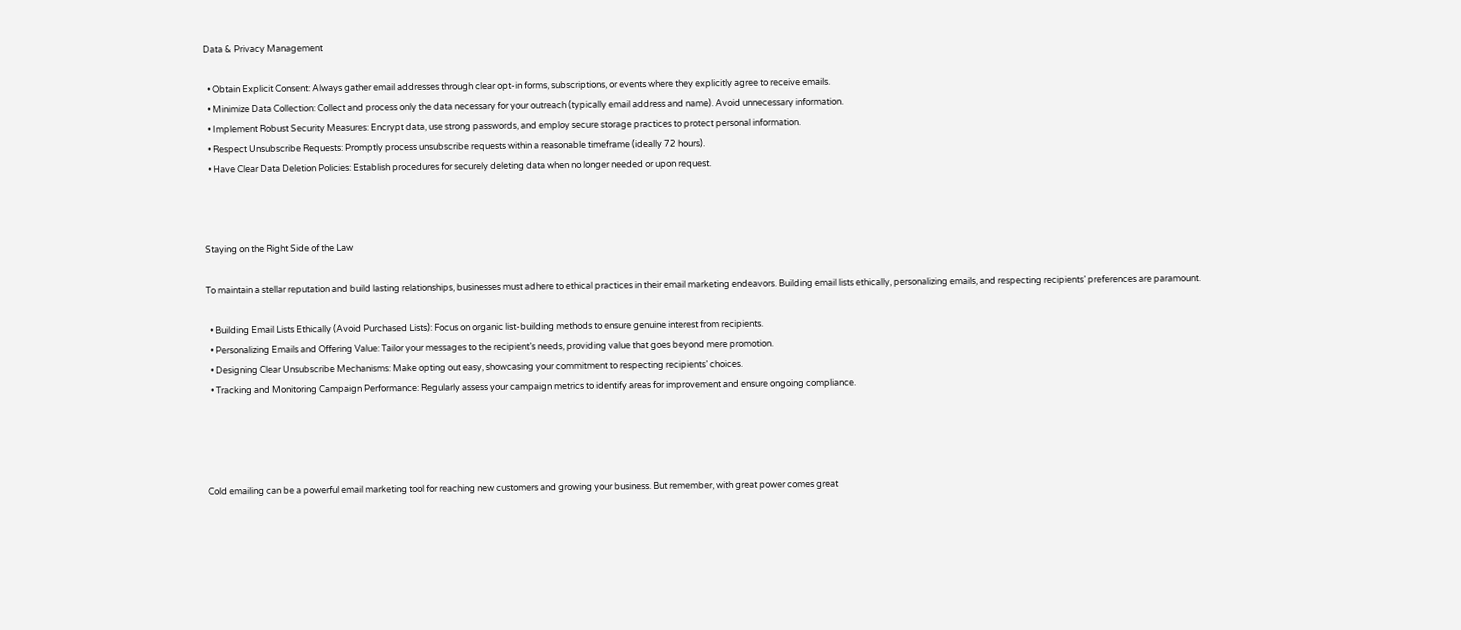Data & Privacy Management

  • Obtain Explicit Consent: Always gather email addresses through clear opt-in forms, subscriptions, or events where they explicitly agree to receive emails.
  • Minimize Data Collection: Collect and process only the data necessary for your outreach (typically email address and name). Avoid unnecessary information.
  • Implement Robust Security Measures: Encrypt data, use strong passwords, and employ secure storage practices to protect personal information.
  • Respect Unsubscribe Requests: Promptly process unsubscribe requests within a reasonable timeframe (ideally 72 hours).
  • Have Clear Data Deletion Policies: Establish procedures for securely deleting data when no longer needed or upon request.



Staying on the Right Side of the Law

To maintain a stellar reputation and build lasting relationships, businesses must adhere to ethical practices in their email marketing endeavors. Building email lists ethically, personalizing emails, and respecting recipients’ preferences are paramount.

  • Building Email Lists Ethically (Avoid Purchased Lists): Focus on organic list-building methods to ensure genuine interest from recipients.
  • Personalizing Emails and Offering Value: Tailor your messages to the recipient’s needs, providing value that goes beyond mere promotion.
  • Designing Clear Unsubscribe Mechanisms: Make opting out easy, showcasing your commitment to respecting recipients’ choices.
  • Tracking and Monitoring Campaign Performance: Regularly assess your campaign metrics to identify areas for improvement and ensure ongoing compliance.




Cold emailing can be a powerful email marketing tool for reaching new customers and growing your business. But remember, with great power comes great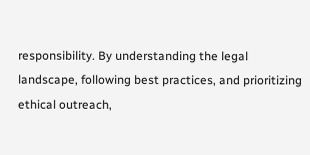responsibility. By understanding the legal landscape, following best practices, and prioritizing ethical outreach,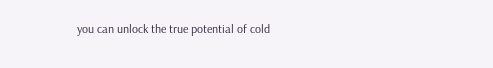you can unlock the true potential of cold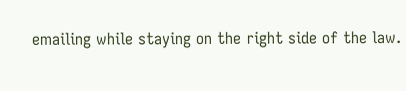emailing while staying on the right side of the law.